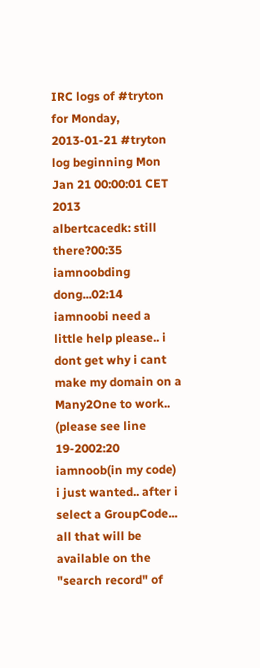IRC logs of #tryton for Monday, 2013-01-21 #tryton log beginning Mon Jan 21 00:00:01 CET 2013
albertcacedk: still there?00:35
iamnoobding dong...02:14
iamnoobi need a little help please.. i dont get why i cant make my domain on a Many2One to work.. (please see line 19-2002:20
iamnoob(in my code) i just wanted.. after i select a GroupCode... all that will be available on the "search record" of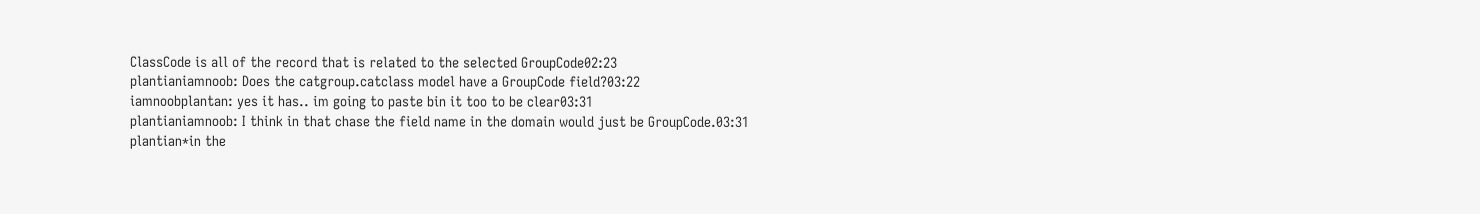ClassCode is all of the record that is related to the selected GroupCode02:23
plantianiamnoob: Does the catgroup.catclass model have a GroupCode field?03:22
iamnoobplantan: yes it has.. im going to paste bin it too to be clear03:31
plantianiamnoob: I think in that chase the field name in the domain would just be GroupCode.03:31
plantian*in the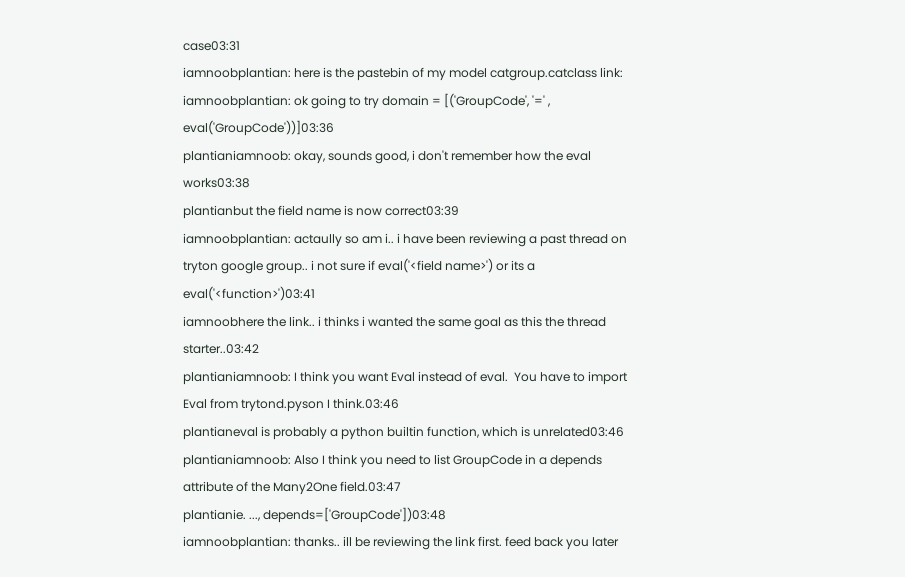case03:31
iamnoobplantian: here is the pastebin of my model catgroup.catclass link:
iamnoobplantian: ok going to try domain = [('GroupCode', '=' , eval('GroupCode'))]03:36
plantianiamnoob: okay, sounds good, i don't remember how the eval works03:38
plantianbut the field name is now correct03:39
iamnoobplantian: actaully so am i.. i have been reviewing a past thread on tryton google group.. i not sure if eval('<field name>') or its a eval('<function>')03:41
iamnoobhere the link.. i thinks i wanted the same goal as this the thread starter..03:42
plantianiamnoob: I think you want Eval instead of eval.  You have to import Eval from trytond.pyson I think.03:46
plantianeval is probably a python builtin function, which is unrelated03:46
plantianiamnoob: Also I think you need to list GroupCode in a depends attribute of the Many2One field.03:47
plantianie. ..., depends=['GroupCode'])03:48
iamnoobplantian: thanks.. ill be reviewing the link first. feed back you later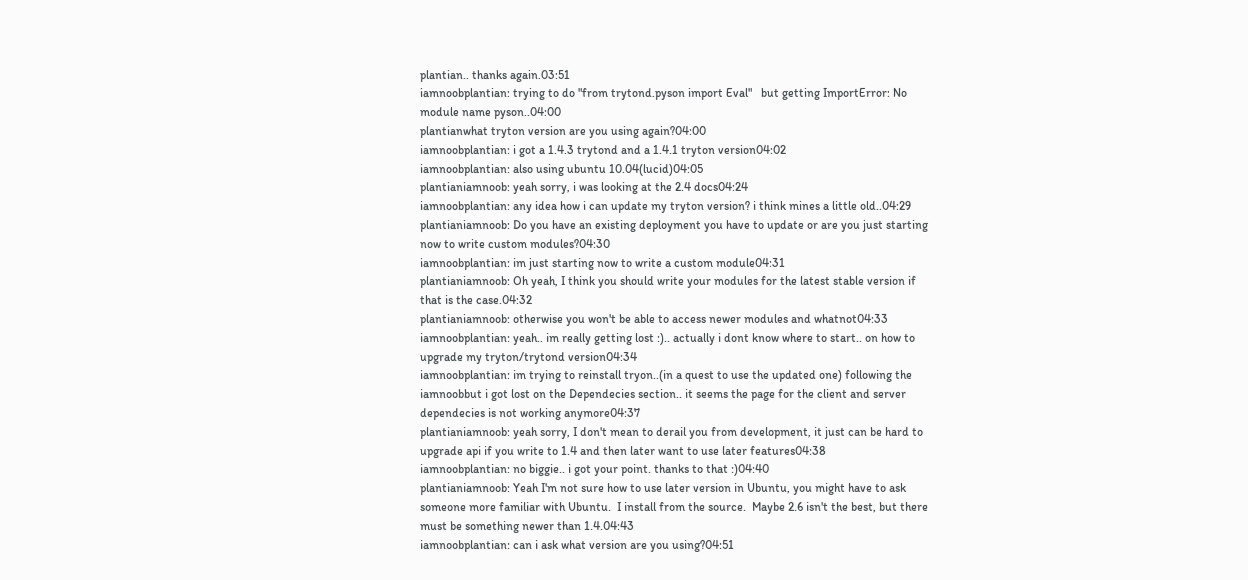plantian.. thanks again.03:51
iamnoobplantian: trying to do "from trytond.pyson import Eval"   but getting ImportError: No module name pyson..04:00
plantianwhat tryton version are you using again?04:00
iamnoobplantian: i got a 1.4.3 trytond and a 1.4.1 tryton version04:02
iamnoobplantian: also using ubuntu 10.04(lucid)04:05
plantianiamnoob: yeah sorry, i was looking at the 2.4 docs04:24
iamnoobplantian: any idea how i can update my tryton version? i think mines a little old..04:29
plantianiamnoob: Do you have an existing deployment you have to update or are you just starting now to write custom modules?04:30
iamnoobplantian: im just starting now to write a custom module04:31
plantianiamnoob: Oh yeah, I think you should write your modules for the latest stable version if that is the case.04:32
plantianiamnoob: otherwise you won't be able to access newer modules and whatnot04:33
iamnoobplantian: yeah.. im really getting lost :).. actually i dont know where to start.. on how to upgrade my tryton/trytond version04:34
iamnoobplantian: im trying to reinstall tryon..(in a quest to use the updated one) following the
iamnoobbut i got lost on the Dependecies section.. it seems the page for the client and server dependecies is not working anymore04:37
plantianiamnoob: yeah sorry, I don't mean to derail you from development, it just can be hard to upgrade api if you write to 1.4 and then later want to use later features04:38
iamnoobplantian: no biggie.. i got your point. thanks to that :)04:40
plantianiamnoob: Yeah I'm not sure how to use later version in Ubuntu, you might have to ask someone more familiar with Ubuntu.  I install from the source.  Maybe 2.6 isn't the best, but there must be something newer than 1.4.04:43
iamnoobplantian: can i ask what version are you using?04:51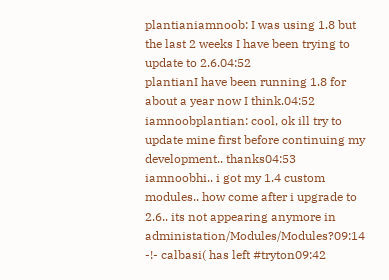plantianiamnoob: I was using 1.8 but the last 2 weeks I have been trying to update to 2.6.04:52
plantianI have been running 1.8 for about a year now I think.04:52
iamnoobplantian: cool, ok ill try to update mine first before continuing my development.. thanks04:53
iamnoobhi.. i got my 1.4 custom modules.. how come after i upgrade to 2.6.. its not appearing anymore in administation/Modules/Modules?09:14
-!- calbasi( has left #tryton09:42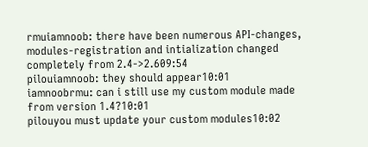rmuiamnoob: there have been numerous API-changes, modules-registration and intialization changed completely from 2.4->2.609:54
pilouiamnoob: they should appear10:01
iamnoobrmu: can i still use my custom module made from version 1.4?10:01
pilouyou must update your custom modules10:02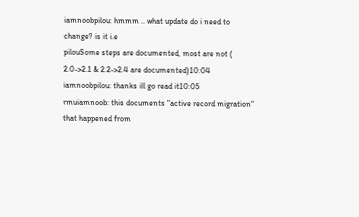iamnoobpilou: hmmm .. what update do i need to change? is it i.e
pilouSome steps are documented, most are not ( 2.0->2.1 & 2.2->2.4 are documented)10:04
iamnoobpilou: thanks ill go read it10:05
rmuiamnoob: this documents "active record migration" that happened from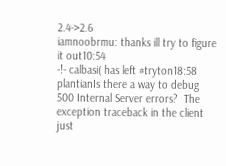2.4->2.6
iamnoobrmu: thanks ill try to figure it out10:54
-!- calbasi( has left #tryton18:58
plantianIs there a way to debug 500 Internal Server errors?  The exception traceback in the client just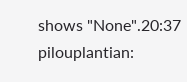shows "None".20:37
pilouplantian: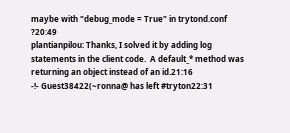maybe with "debug_mode = True" in trytond.conf ?20:49
plantianpilou: Thanks, I solved it by adding log statements in the client code.  A default_* method was returning an object instead of an id.21:16
-!- Guest38422(~ronna@ has left #tryton22:31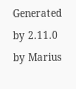Generated by 2.11.0 by Marius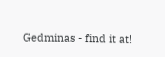Gedminas - find it at!